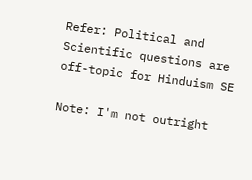Refer: Political and Scientific questions are off-topic for Hinduism SE

Note: I'm not outright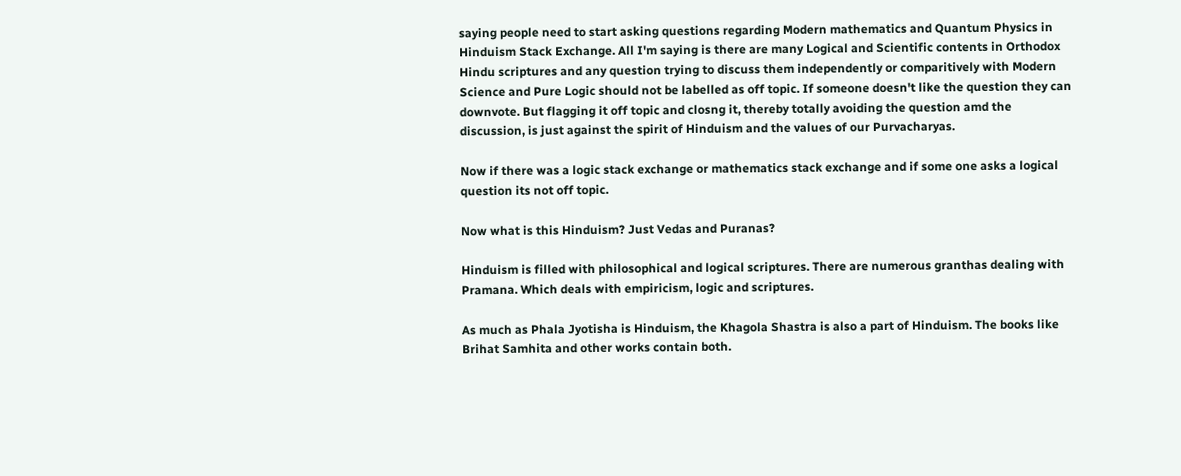saying people need to start asking questions regarding Modern mathematics and Quantum Physics in Hinduism Stack Exchange. All I'm saying is there are many Logical and Scientific contents in Orthodox Hindu scriptures and any question trying to discuss them independently or comparitively with Modern Science and Pure Logic should not be labelled as off topic. If someone doesn't like the question they can downvote. But flagging it off topic and closng it, thereby totally avoiding the question amd the discussion, is just against the spirit of Hinduism and the values of our Purvacharyas.

Now if there was a logic stack exchange or mathematics stack exchange and if some one asks a logical question its not off topic.

Now what is this Hinduism? Just Vedas and Puranas?

Hinduism is filled with philosophical and logical scriptures. There are numerous granthas dealing with Pramana. Which deals with empiricism, logic and scriptures.

As much as Phala Jyotisha is Hinduism, the Khagola Shastra is also a part of Hinduism. The books like Brihat Samhita and other works contain both.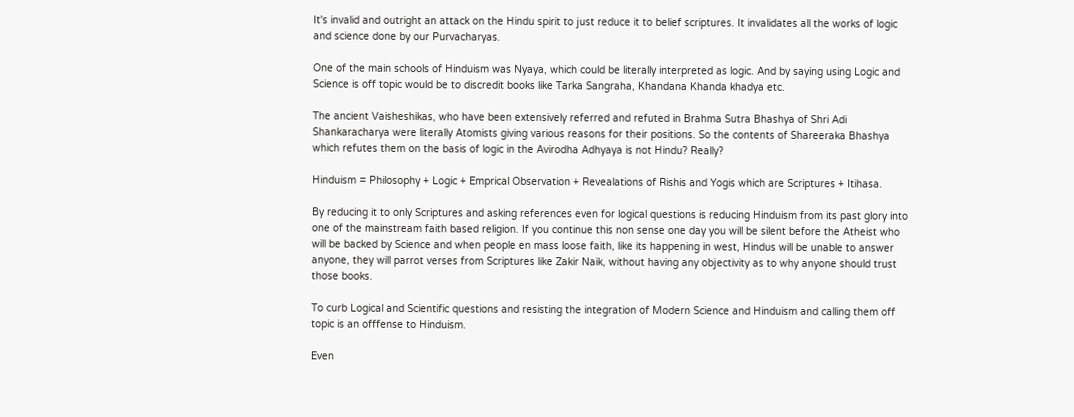It's invalid and outright an attack on the Hindu spirit to just reduce it to belief scriptures. It invalidates all the works of logic and science done by our Purvacharyas.

One of the main schools of Hinduism was Nyaya, which could be literally interpreted as logic. And by saying using Logic and Science is off topic would be to discredit books like Tarka Sangraha, Khandana Khanda khadya etc.

The ancient Vaisheshikas, who have been extensively referred and refuted in Brahma Sutra Bhashya of Shri Adi Shankaracharya were literally Atomists giving various reasons for their positions. So the contents of Shareeraka Bhashya which refutes them on the basis of logic in the Avirodha Adhyaya is not Hindu? Really?

Hinduism = Philosophy + Logic + Emprical Observation + Revealations of Rishis and Yogis which are Scriptures + Itihasa.

By reducing it to only Scriptures and asking references even for logical questions is reducing Hinduism from its past glory into one of the mainstream faith based religion. If you continue this non sense one day you will be silent before the Atheist who will be backed by Science and when people en mass loose faith, like its happening in west, Hindus will be unable to answer anyone, they will parrot verses from Scriptures like Zakir Naik, without having any objectivity as to why anyone should trust those books.

To curb Logical and Scientific questions and resisting the integration of Modern Science and Hinduism and calling them off topic is an offfense to Hinduism.

Even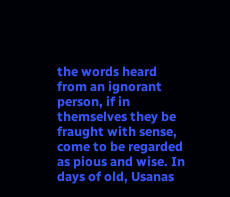the words heard from an ignorant person, if in themselves they be fraught with sense, come to be regarded as pious and wise. In days of old, Usanas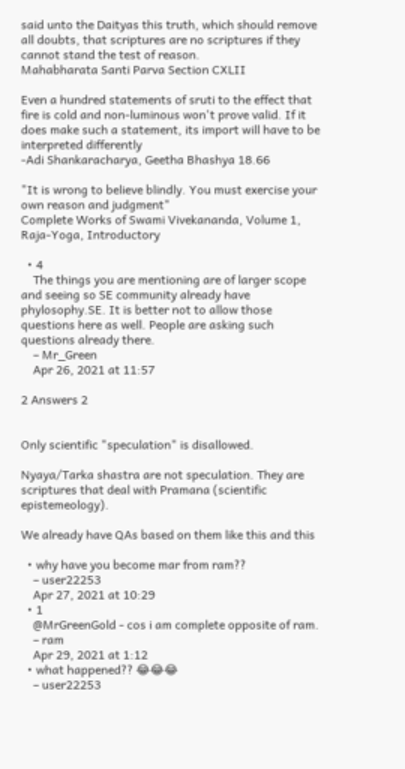said unto the Daityas this truth, which should remove all doubts, that scriptures are no scriptures if they cannot stand the test of reason.
Mahabharata Santi Parva Section CXLII

Even a hundred statements of sruti to the effect that fire is cold and non-luminous won't prove valid. If it does make such a statement, its import will have to be interpreted differently
-Adi Shankaracharya, Geetha Bhashya 18.66

"It is wrong to believe blindly. You must exercise your own reason and judgment"
Complete Works of Swami Vivekananda, Volume 1, Raja-Yoga, Introductory

  • 4
    The things you are mentioning are of larger scope and seeing so SE community already have phylosophy.SE. It is better not to allow those questions here as well. People are asking such questions already there.
    – Mr_Green
    Apr 26, 2021 at 11:57

2 Answers 2


Only scientific "speculation" is disallowed.

Nyaya/Tarka shastra are not speculation. They are scriptures that deal with Pramana (scientific epistemeology).

We already have QAs based on them like this and this

  • why have you become mar from ram??
    – user22253
    Apr 27, 2021 at 10:29
  • 1
    @MrGreenGold - cos i am complete opposite of ram.
    – ram
    Apr 29, 2021 at 1:12
  • what happened?? 😂😂😂
    – user22253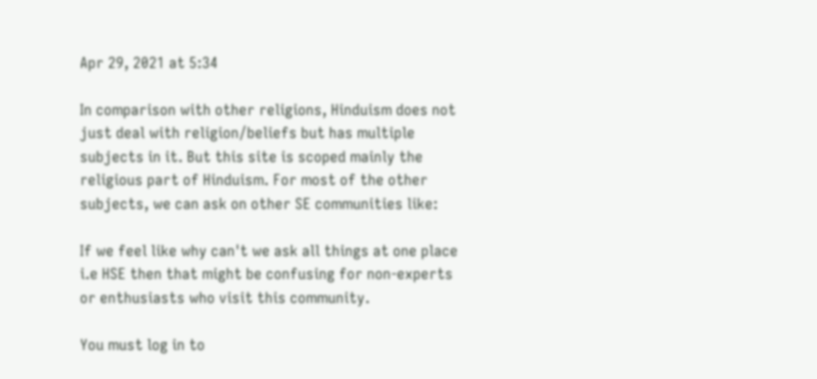Apr 29, 2021 at 5:34

In comparison with other religions, Hinduism does not just deal with religion/beliefs but has multiple subjects in it. But this site is scoped mainly the religious part of Hinduism. For most of the other subjects, we can ask on other SE communities like:

If we feel like why can't we ask all things at one place i.e HSE then that might be confusing for non-experts or enthusiasts who visit this community.

You must log in to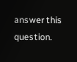answer this question.